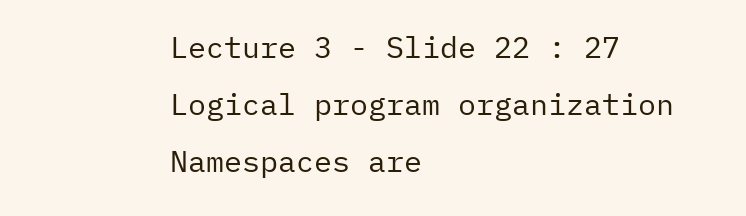Lecture 3 - Slide 22 : 27
Logical program organization
Namespaces are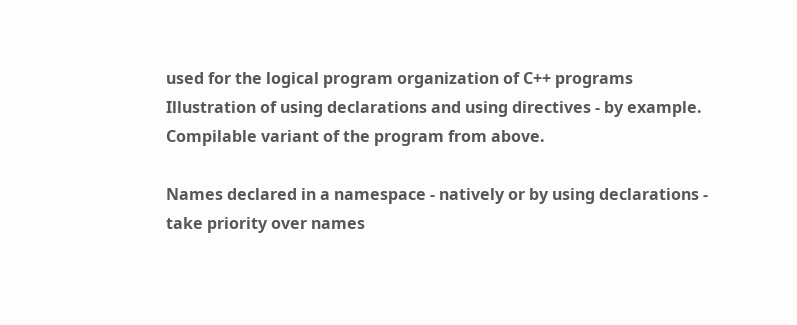used for the logical program organization of C++ programs
Illustration of using declarations and using directives - by example.
Compilable variant of the program from above.

Names declared in a namespace - natively or by using declarations - take priority over names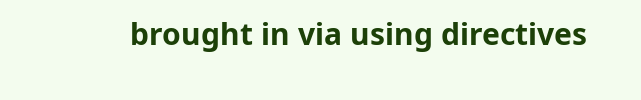brought in via using directives